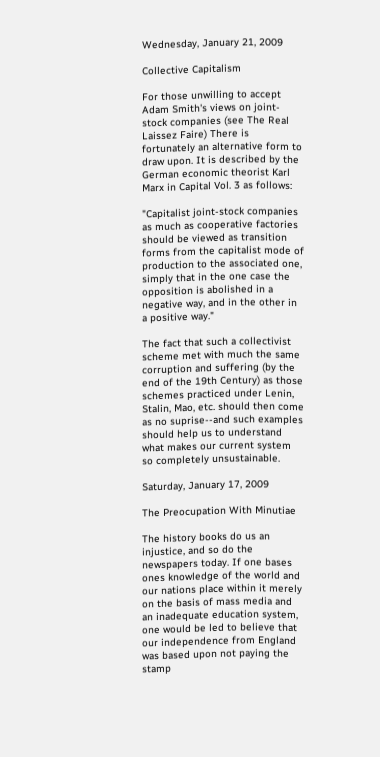Wednesday, January 21, 2009

Collective Capitalism

For those unwilling to accept Adam Smith's views on joint-stock companies (see The Real Laissez Faire) There is fortunately an alternative form to draw upon. It is described by the German economic theorist Karl Marx in Capital Vol. 3 as follows:

"Capitalist joint-stock companies as much as cooperative factories should be viewed as transition forms from the capitalist mode of production to the associated one, simply that in the one case the opposition is abolished in a negative way, and in the other in a positive way."

The fact that such a collectivist scheme met with much the same corruption and suffering (by the end of the 19th Century) as those schemes practiced under Lenin, Stalin, Mao, etc. should then come as no suprise--and such examples should help us to understand what makes our current system so completely unsustainable.

Saturday, January 17, 2009

The Preocupation With Minutiae

The history books do us an injustice, and so do the newspapers today. If one bases ones knowledge of the world and our nations place within it merely on the basis of mass media and an inadequate education system, one would be led to believe that our independence from England was based upon not paying the stamp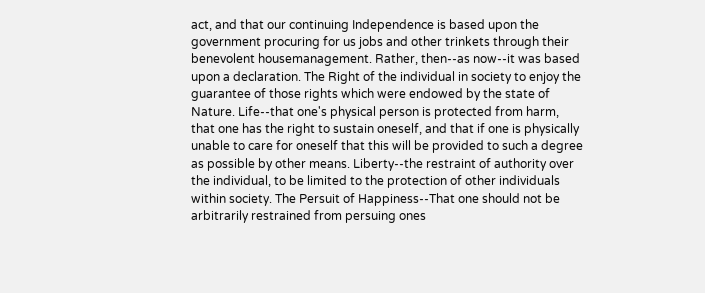act, and that our continuing Independence is based upon the government procuring for us jobs and other trinkets through their benevolent housemanagement. Rather, then--as now--it was based upon a declaration. The Right of the individual in society to enjoy the guarantee of those rights which were endowed by the state of Nature. Life--that one's physical person is protected from harm, that one has the right to sustain oneself, and that if one is physically unable to care for oneself that this will be provided to such a degree as possible by other means. Liberty--the restraint of authority over the individual, to be limited to the protection of other individuals within society. The Persuit of Happiness--That one should not be arbitrarily restrained from persuing ones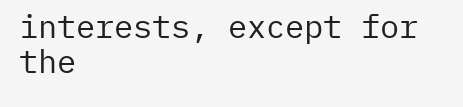interests, except for the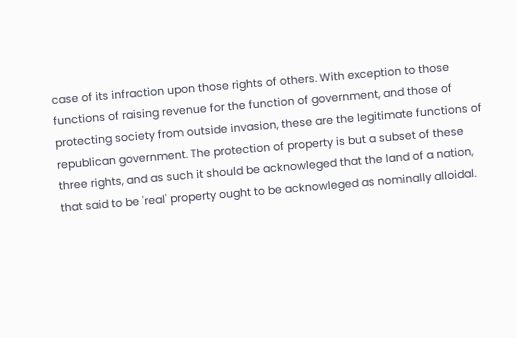case of its infraction upon those rights of others. With exception to those functions of raising revenue for the function of government, and those of protecting society from outside invasion, these are the legitimate functions of republican government. The protection of property is but a subset of these three rights, and as such it should be acknowleged that the land of a nation, that said to be 'real' property ought to be acknowleged as nominally alloidal.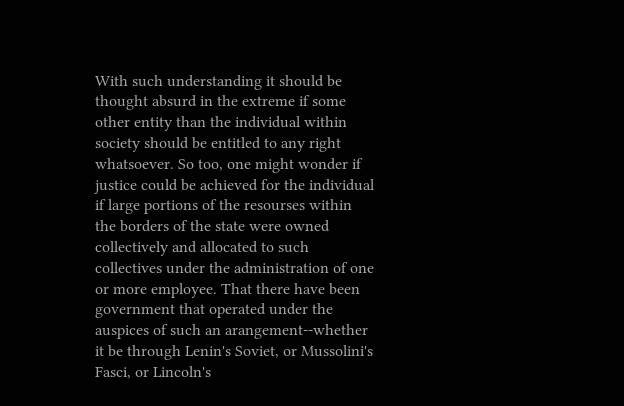With such understanding it should be thought absurd in the extreme if some other entity than the individual within society should be entitled to any right whatsoever. So too, one might wonder if justice could be achieved for the individual if large portions of the resourses within the borders of the state were owned collectively and allocated to such collectives under the administration of one or more employee. That there have been government that operated under the auspices of such an arangement--whether it be through Lenin's Soviet, or Mussolini's Fasci, or Lincoln's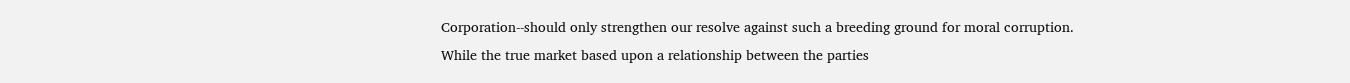Corporation--should only strengthen our resolve against such a breeding ground for moral corruption. While the true market based upon a relationship between the parties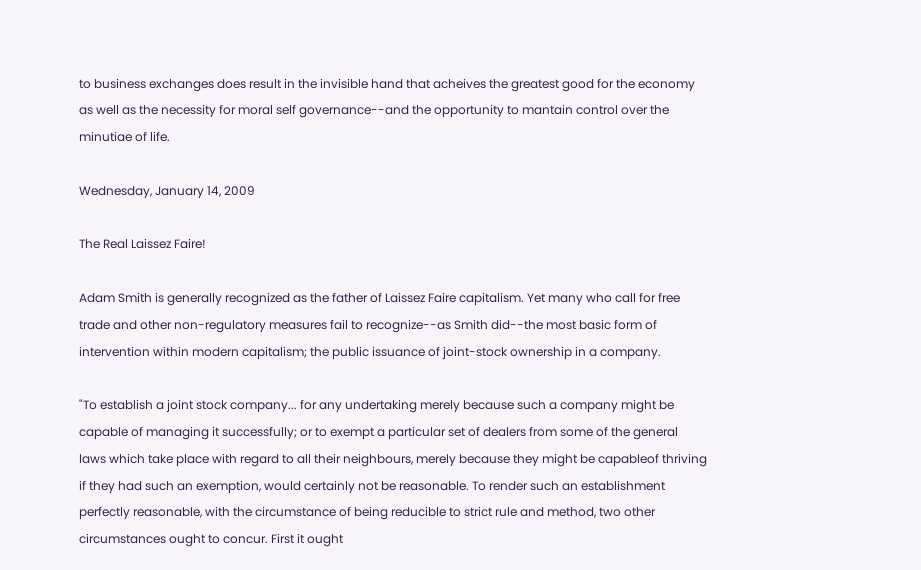to business exchanges does result in the invisible hand that acheives the greatest good for the economy as well as the necessity for moral self governance--and the opportunity to mantain control over the minutiae of life.

Wednesday, January 14, 2009

The Real Laissez Faire!

Adam Smith is generally recognized as the father of Laissez Faire capitalism. Yet many who call for free trade and other non-regulatory measures fail to recognize--as Smith did--the most basic form of intervention within modern capitalism; the public issuance of joint-stock ownership in a company.

"To establish a joint stock company... for any undertaking merely because such a company might be capable of managing it successfully; or to exempt a particular set of dealers from some of the general laws which take place with regard to all their neighbours, merely because they might be capableof thriving if they had such an exemption, would certainly not be reasonable. To render such an establishment perfectly reasonable, with the circumstance of being reducible to strict rule and method, two other circumstances ought to concur. First it ought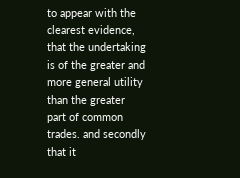to appear with the clearest evidence, that the undertaking is of the greater and more general utility than the greater part of common trades. and secondly that it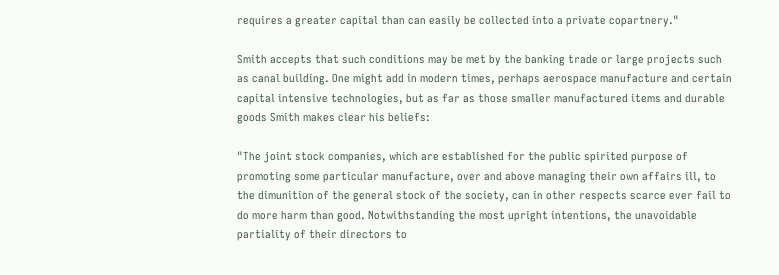requires a greater capital than can easily be collected into a private copartnery."

Smith accepts that such conditions may be met by the banking trade or large projects such as canal building. One might add in modern times, perhaps aerospace manufacture and certain capital intensive technologies, but as far as those smaller manufactured items and durable goods Smith makes clear his beliefs:

"The joint stock companies, which are established for the public spirited purpose of promoting some particular manufacture, over and above managing their own affairs ill, to the dimunition of the general stock of the society, can in other respects scarce ever fail to do more harm than good. Notwithstanding the most upright intentions, the unavoidable partiality of their directors to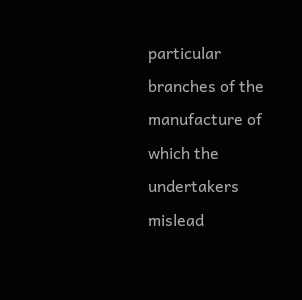particular branches of the manufacture of which the undertakers mislead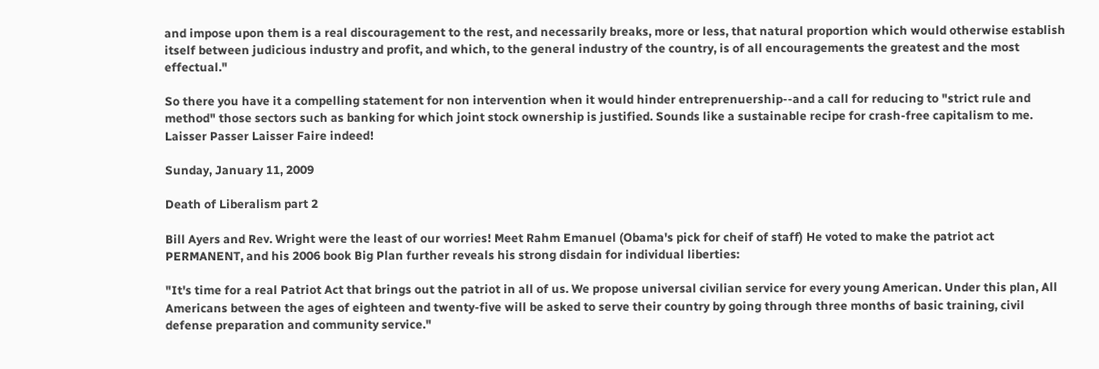and impose upon them is a real discouragement to the rest, and necessarily breaks, more or less, that natural proportion which would otherwise establish itself between judicious industry and profit, and which, to the general industry of the country, is of all encouragements the greatest and the most effectual."

So there you have it a compelling statement for non intervention when it would hinder entreprenuership--and a call for reducing to "strict rule and method" those sectors such as banking for which joint stock ownership is justified. Sounds like a sustainable recipe for crash-free capitalism to me. Laisser Passer Laisser Faire indeed!

Sunday, January 11, 2009

Death of Liberalism part 2

Bill Ayers and Rev. Wright were the least of our worries! Meet Rahm Emanuel (Obama's pick for cheif of staff) He voted to make the patriot act PERMANENT, and his 2006 book Big Plan further reveals his strong disdain for individual liberties:

"It's time for a real Patriot Act that brings out the patriot in all of us. We propose universal civilian service for every young American. Under this plan, All Americans between the ages of eighteen and twenty-five will be asked to serve their country by going through three months of basic training, civil defense preparation and community service."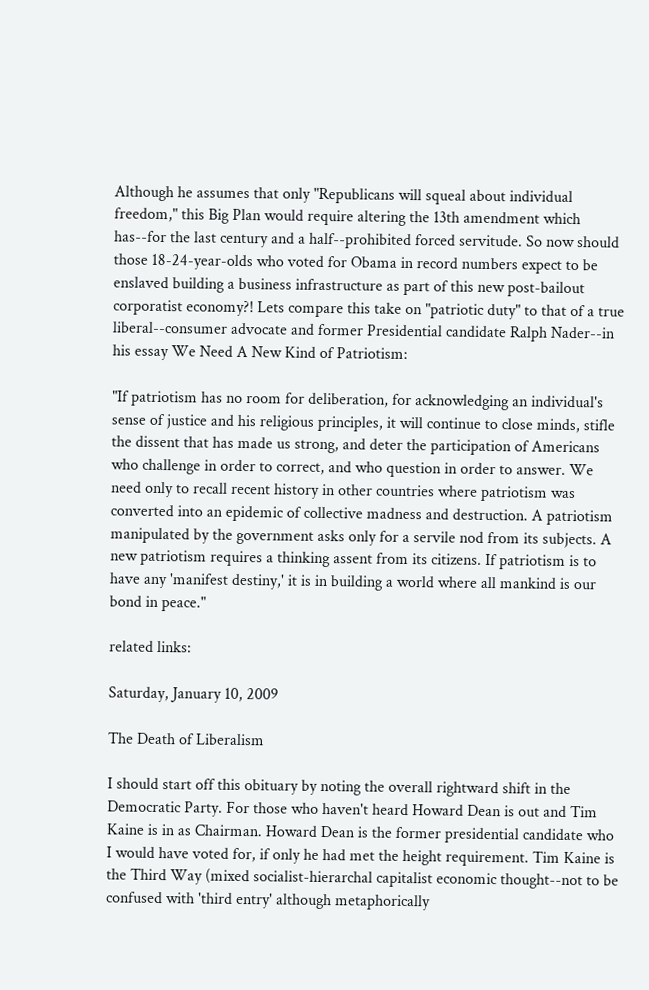Although he assumes that only "Republicans will squeal about individual freedom," this Big Plan would require altering the 13th amendment which has--for the last century and a half--prohibited forced servitude. So now should those 18-24-year-olds who voted for Obama in record numbers expect to be enslaved building a business infrastructure as part of this new post-bailout corporatist economy?! Lets compare this take on "patriotic duty" to that of a true liberal--consumer advocate and former Presidential candidate Ralph Nader--in his essay We Need A New Kind of Patriotism:

"If patriotism has no room for deliberation, for acknowledging an individual's sense of justice and his religious principles, it will continue to close minds, stifle the dissent that has made us strong, and deter the participation of Americans who challenge in order to correct, and who question in order to answer. We need only to recall recent history in other countries where patriotism was converted into an epidemic of collective madness and destruction. A patriotism manipulated by the government asks only for a servile nod from its subjects. A new patriotism requires a thinking assent from its citizens. If patriotism is to have any 'manifest destiny,' it is in building a world where all mankind is our bond in peace."

related links:

Saturday, January 10, 2009

The Death of Liberalism

I should start off this obituary by noting the overall rightward shift in the Democratic Party. For those who haven't heard Howard Dean is out and Tim Kaine is in as Chairman. Howard Dean is the former presidential candidate who I would have voted for, if only he had met the height requirement. Tim Kaine is the Third Way (mixed socialist-hierarchal capitalist economic thought--not to be confused with 'third entry' although metaphorically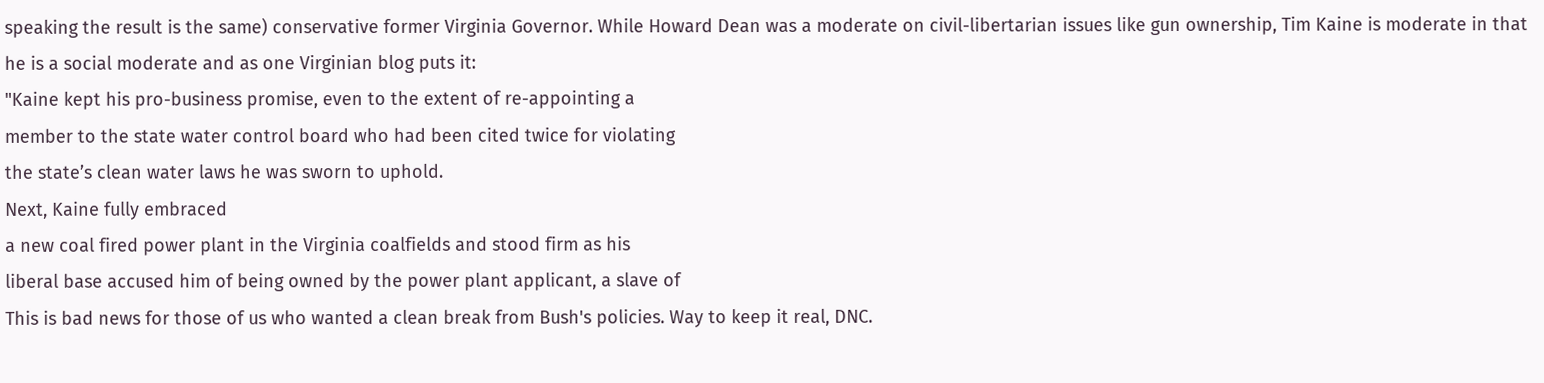speaking the result is the same) conservative former Virginia Governor. While Howard Dean was a moderate on civil-libertarian issues like gun ownership, Tim Kaine is moderate in that he is a social moderate and as one Virginian blog puts it:
"Kaine kept his pro-business promise, even to the extent of re-appointing a
member to the state water control board who had been cited twice for violating
the state’s clean water laws he was sworn to uphold.
Next, Kaine fully embraced
a new coal fired power plant in the Virginia coalfields and stood firm as his
liberal base accused him of being owned by the power plant applicant, a slave of
This is bad news for those of us who wanted a clean break from Bush's policies. Way to keep it real, DNC.